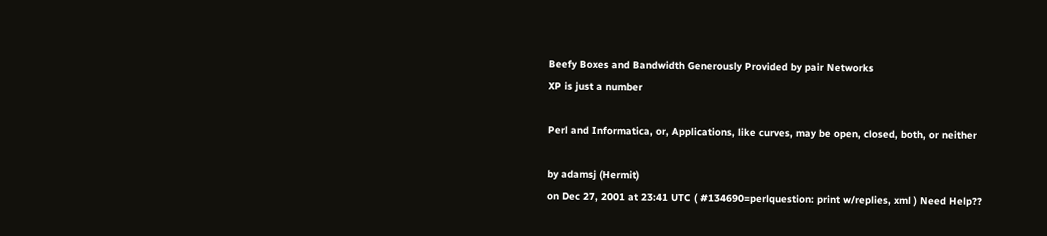Beefy Boxes and Bandwidth Generously Provided by pair Networks
XP is just a number

Perl and Informatica, or, Applications, like curves, may be open, closed, both, or neither

by adamsj (Hermit)
on Dec 27, 2001 at 23:41 UTC ( #134690=perlquestion: print w/replies, xml ) Need Help??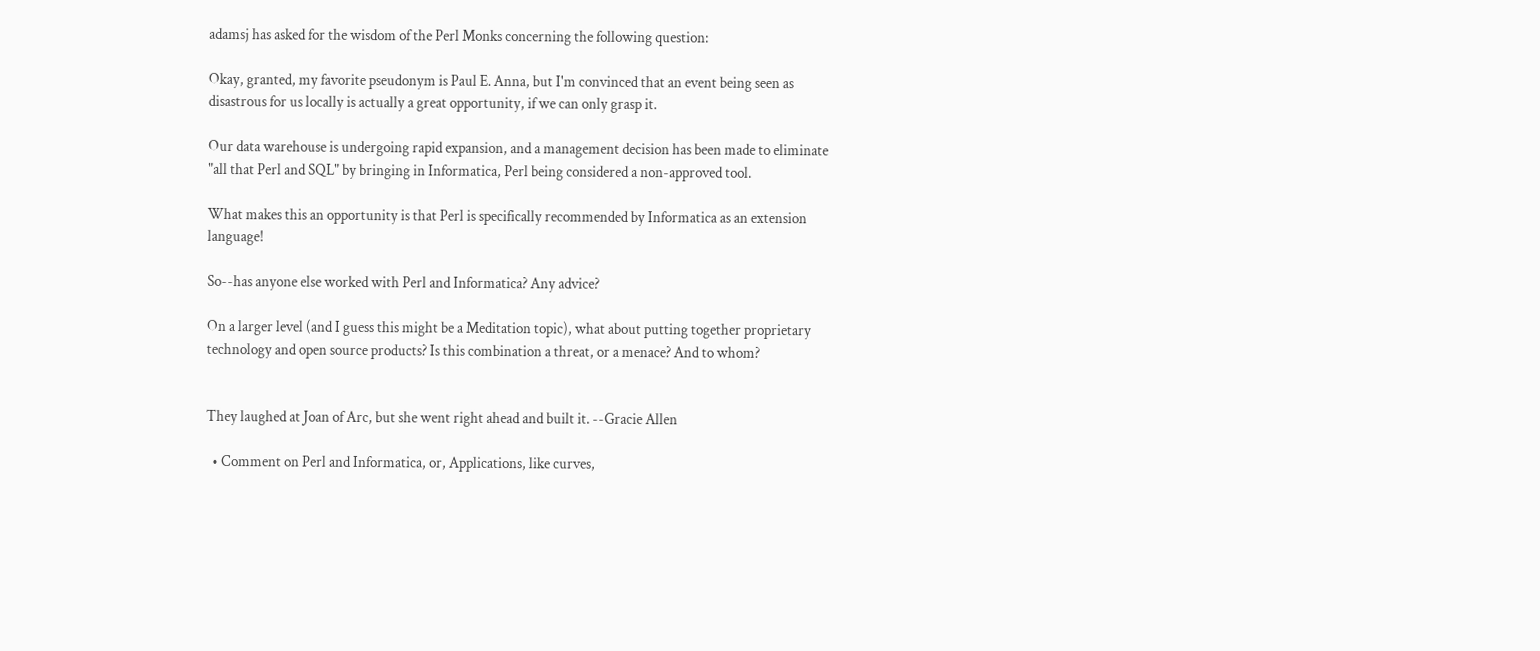adamsj has asked for the wisdom of the Perl Monks concerning the following question:

Okay, granted, my favorite pseudonym is Paul E. Anna, but I'm convinced that an event being seen as disastrous for us locally is actually a great opportunity, if we can only grasp it.

Our data warehouse is undergoing rapid expansion, and a management decision has been made to eliminate "all that Perl and SQL" by bringing in Informatica, Perl being considered a non-approved tool.

What makes this an opportunity is that Perl is specifically recommended by Informatica as an extension language!

So--has anyone else worked with Perl and Informatica? Any advice?

On a larger level (and I guess this might be a Meditation topic), what about putting together proprietary technology and open source products? Is this combination a threat, or a menace? And to whom?


They laughed at Joan of Arc, but she went right ahead and built it. --Gracie Allen

  • Comment on Perl and Informatica, or, Applications, like curves,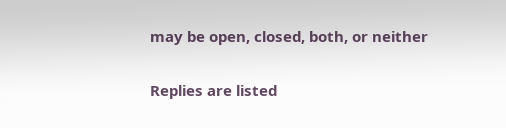may be open, closed, both, or neither

Replies are listed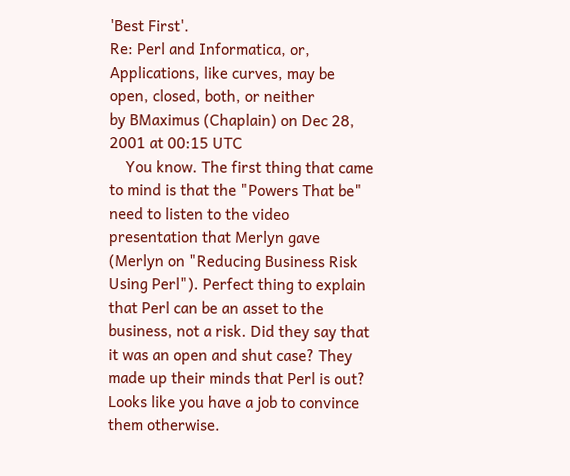'Best First'.
Re: Perl and Informatica, or, Applications, like curves, may be open, closed, both, or neither
by BMaximus (Chaplain) on Dec 28, 2001 at 00:15 UTC
    You know. The first thing that came to mind is that the "Powers That be" need to listen to the video presentation that Merlyn gave (Merlyn on "Reducing Business Risk Using Perl"). Perfect thing to explain that Perl can be an asset to the business, not a risk. Did they say that it was an open and shut case? They made up their minds that Perl is out? Looks like you have a job to convince them otherwise.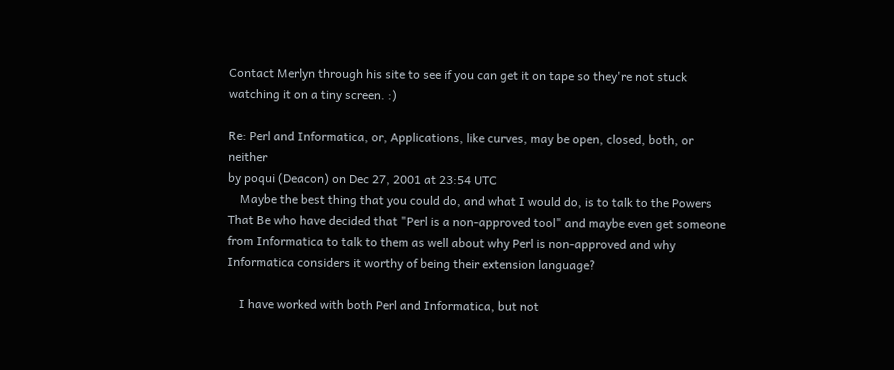Contact Merlyn through his site to see if you can get it on tape so they're not stuck watching it on a tiny screen. :)

Re: Perl and Informatica, or, Applications, like curves, may be open, closed, both, or neither
by poqui (Deacon) on Dec 27, 2001 at 23:54 UTC
    Maybe the best thing that you could do, and what I would do, is to talk to the Powers That Be who have decided that "Perl is a non-approved tool" and maybe even get someone from Informatica to talk to them as well about why Perl is non-approved and why Informatica considers it worthy of being their extension language?

    I have worked with both Perl and Informatica, but not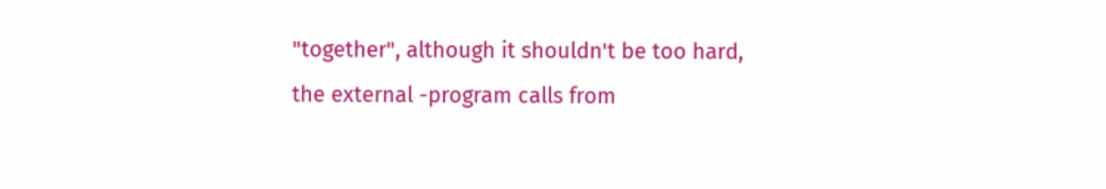"together", although it shouldn't be too hard, the external -program calls from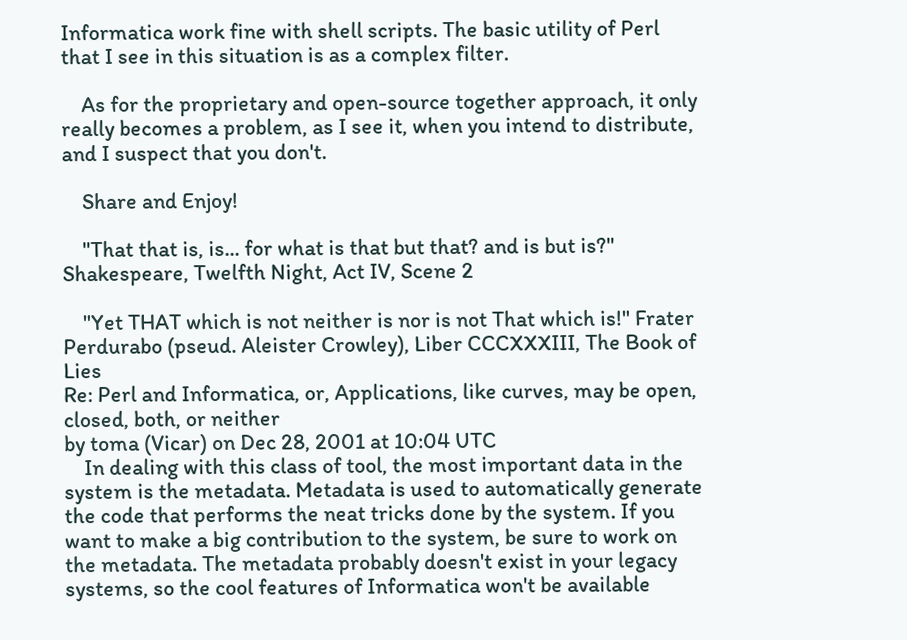Informatica work fine with shell scripts. The basic utility of Perl that I see in this situation is as a complex filter.

    As for the proprietary and open-source together approach, it only really becomes a problem, as I see it, when you intend to distribute, and I suspect that you don't.

    Share and Enjoy!

    "That that is, is... for what is that but that? and is but is?" Shakespeare, Twelfth Night, Act IV, Scene 2

    "Yet THAT which is not neither is nor is not That which is!" Frater Perdurabo (pseud. Aleister Crowley), Liber CCCXXXIII, The Book of Lies
Re: Perl and Informatica, or, Applications, like curves, may be open, closed, both, or neither
by toma (Vicar) on Dec 28, 2001 at 10:04 UTC
    In dealing with this class of tool, the most important data in the system is the metadata. Metadata is used to automatically generate the code that performs the neat tricks done by the system. If you want to make a big contribution to the system, be sure to work on the metadata. The metadata probably doesn't exist in your legacy systems, so the cool features of Informatica won't be available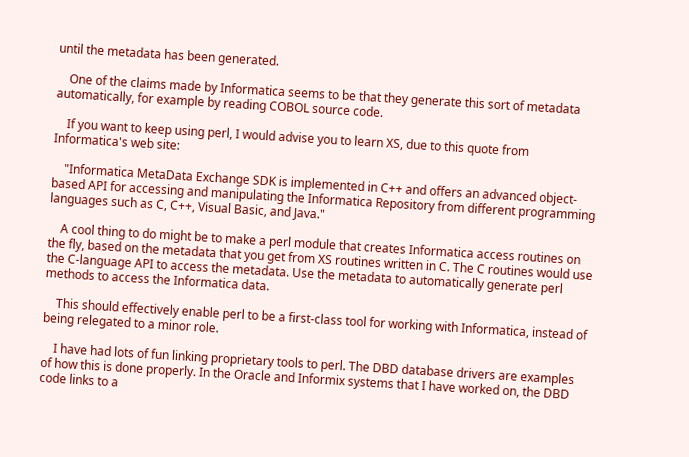until the metadata has been generated.

    One of the claims made by Informatica seems to be that they generate this sort of metadata automatically, for example by reading COBOL source code.

    If you want to keep using perl, I would advise you to learn XS, due to this quote from Informatica's web site:

    "Informatica MetaData Exchange SDK is implemented in C++ and offers an advanced object-based API for accessing and manipulating the Informatica Repository from different programming languages such as C, C++, Visual Basic, and Java."

    A cool thing to do might be to make a perl module that creates Informatica access routines on the fly, based on the metadata that you get from XS routines written in C. The C routines would use the C-language API to access the metadata. Use the metadata to automatically generate perl methods to access the Informatica data.

    This should effectively enable perl to be a first-class tool for working with Informatica, instead of being relegated to a minor role.

    I have had lots of fun linking proprietary tools to perl. The DBD database drivers are examples of how this is done properly. In the Oracle and Informix systems that I have worked on, the DBD code links to a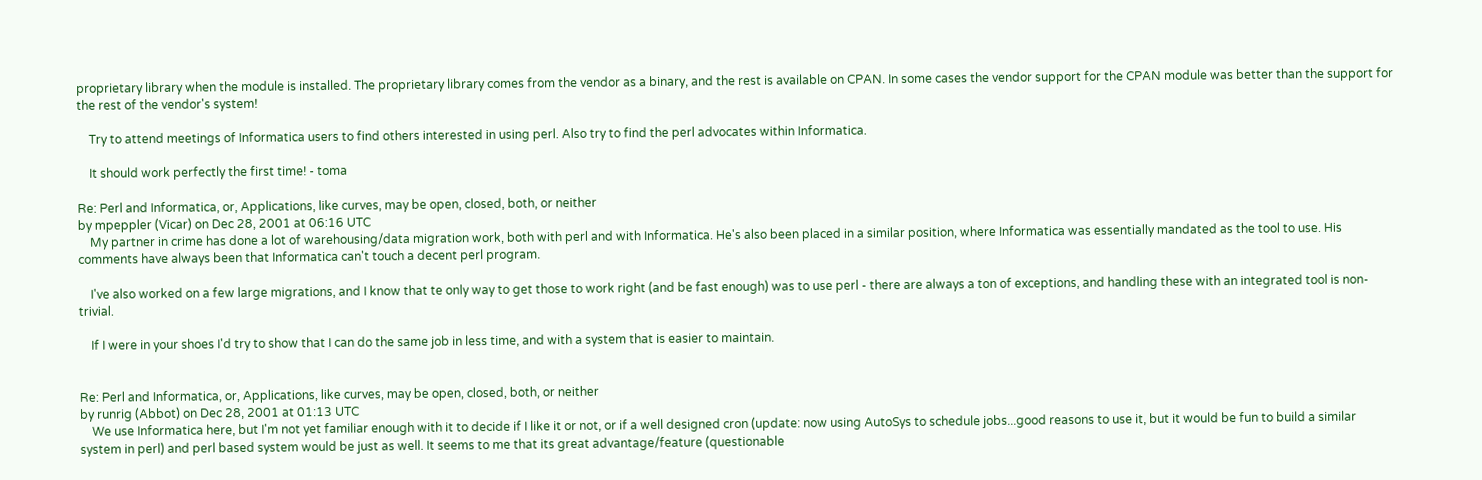proprietary library when the module is installed. The proprietary library comes from the vendor as a binary, and the rest is available on CPAN. In some cases the vendor support for the CPAN module was better than the support for the rest of the vendor's system!

    Try to attend meetings of Informatica users to find others interested in using perl. Also try to find the perl advocates within Informatica.

    It should work perfectly the first time! - toma

Re: Perl and Informatica, or, Applications, like curves, may be open, closed, both, or neither
by mpeppler (Vicar) on Dec 28, 2001 at 06:16 UTC
    My partner in crime has done a lot of warehousing/data migration work, both with perl and with Informatica. He's also been placed in a similar position, where Informatica was essentially mandated as the tool to use. His comments have always been that Informatica can't touch a decent perl program.

    I've also worked on a few large migrations, and I know that te only way to get those to work right (and be fast enough) was to use perl - there are always a ton of exceptions, and handling these with an integrated tool is non-trivial.

    If I were in your shoes I'd try to show that I can do the same job in less time, and with a system that is easier to maintain.


Re: Perl and Informatica, or, Applications, like curves, may be open, closed, both, or neither
by runrig (Abbot) on Dec 28, 2001 at 01:13 UTC
    We use Informatica here, but I'm not yet familiar enough with it to decide if I like it or not, or if a well designed cron (update: now using AutoSys to schedule jobs...good reasons to use it, but it would be fun to build a similar system in perl) and perl based system would be just as well. It seems to me that its great advantage/feature (questionable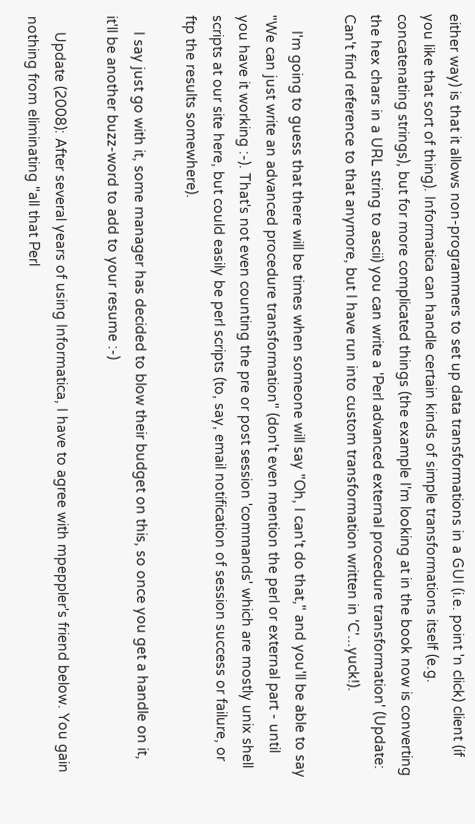either way) is that it allows non-programmers to set up data transformations in a GUI (i.e. point 'n click) client (if you like that sort of thing). Informatica can handle certain kinds of simple transformations itself (e.g. concatenating strings), but for more complicated things (the example I'm looking at in the book now is converting the hex chars in a URL string to ascii) you can write a 'Perl advanced external procedure transformation' (Update: Can't find reference to that anymore, but I have run into custom transformation written in 'C'...yuck!).

    I'm going to guess that there will be times when someone will say "Oh, I can't do that," and you'll be able to say "We can just write an advanced procedure transformation" (don't even mention the perl or external part - until you have it working :-). That's not even counting the pre or post session 'commands' which are mostly unix shell scripts at our site here, but could easily be perl scripts (to, say, email notification of session success or failure, or ftp the results somewhere).

    I say just go with it, some manager has decided to blow their budget on this, so once you get a handle on it, it'll be another buzz-word to add to your resume :-)

    Update (2008): After several years of using Informatica, I have to agree with mpeppler's friend below. You gain nothing from eliminating "all that Perl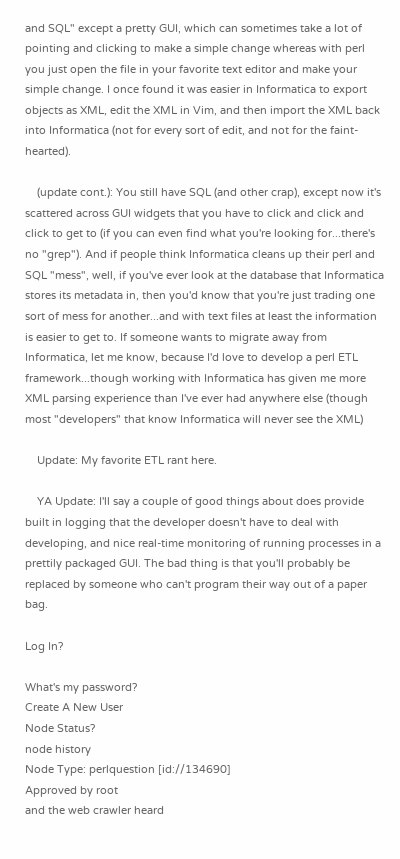and SQL" except a pretty GUI, which can sometimes take a lot of pointing and clicking to make a simple change whereas with perl you just open the file in your favorite text editor and make your simple change. I once found it was easier in Informatica to export objects as XML, edit the XML in Vim, and then import the XML back into Informatica (not for every sort of edit, and not for the faint-hearted).

    (update cont.): You still have SQL (and other crap), except now it's scattered across GUI widgets that you have to click and click and click to get to (if you can even find what you're looking for...there's no "grep"). And if people think Informatica cleans up their perl and SQL "mess", well, if you've ever look at the database that Informatica stores its metadata in, then you'd know that you're just trading one sort of mess for another...and with text files at least the information is easier to get to. If someone wants to migrate away from Informatica, let me know, because I'd love to develop a perl ETL framework...though working with Informatica has given me more XML parsing experience than I've ever had anywhere else (though most "developers" that know Informatica will never see the XML)

    Update: My favorite ETL rant here.

    YA Update: I'll say a couple of good things about does provide built in logging that the developer doesn't have to deal with developing, and nice real-time monitoring of running processes in a prettily packaged GUI. The bad thing is that you'll probably be replaced by someone who can't program their way out of a paper bag.

Log In?

What's my password?
Create A New User
Node Status?
node history
Node Type: perlquestion [id://134690]
Approved by root
and the web crawler heard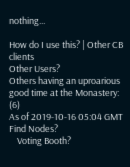nothing...

How do I use this? | Other CB clients
Other Users?
Others having an uproarious good time at the Monastery: (6)
As of 2019-10-16 05:04 GMT
Find Nodes?
    Voting Booth?